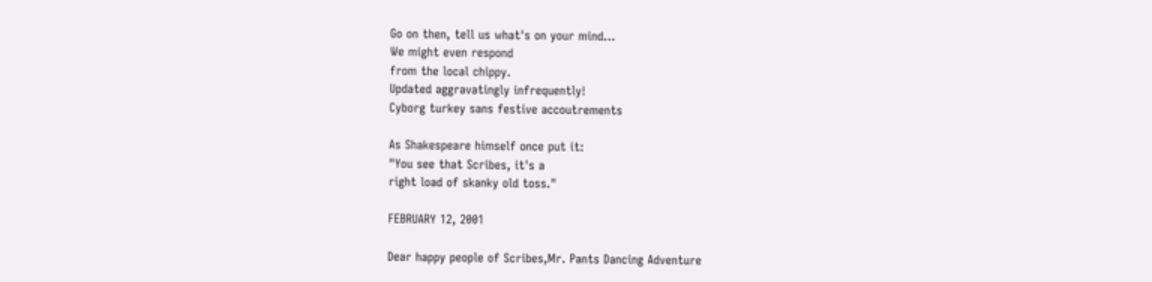Go on then, tell us what's on your mind...
We might even respond
from the local chippy.
Updated aggravatingly infrequently!
Cyborg turkey sans festive accoutrements

As Shakespeare himself once put it:
"You see that Scribes, it's a
right load of skanky old toss."

FEBRUARY 12, 2001

Dear happy people of Scribes,Mr. Pants Dancing Adventure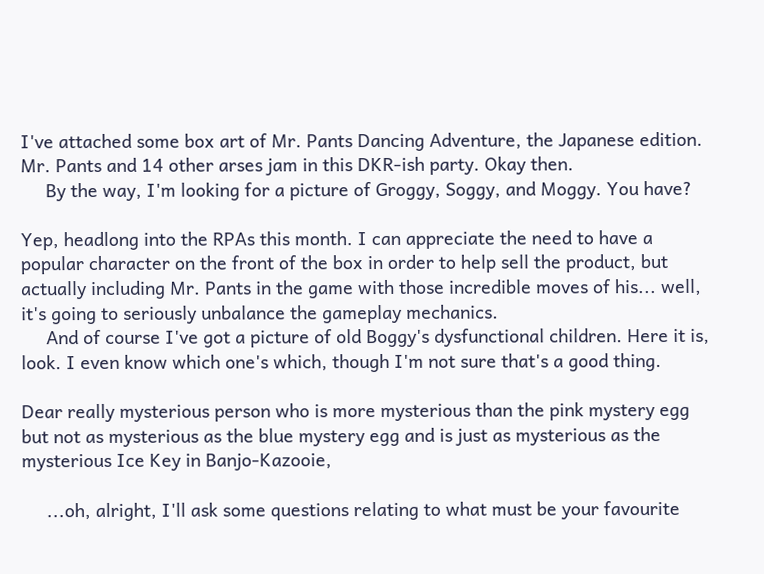I've attached some box art of Mr. Pants Dancing Adventure, the Japanese edition. Mr. Pants and 14 other arses jam in this DKR-ish party. Okay then.
     By the way, I'm looking for a picture of Groggy, Soggy, and Moggy. You have?

Yep, headlong into the RPAs this month. I can appreciate the need to have a popular character on the front of the box in order to help sell the product, but actually including Mr. Pants in the game with those incredible moves of his... well, it's going to seriously unbalance the gameplay mechanics.
     And of course I've got a picture of old Boggy's dysfunctional children. Here it is, look. I even know which one's which, though I'm not sure that's a good thing.

Dear really mysterious person who is more mysterious than the pink mystery egg but not as mysterious as the blue mystery egg and is just as mysterious as the mysterious Ice Key in Banjo-Kazooie,

     ...oh, alright, I'll ask some questions relating to what must be your favourite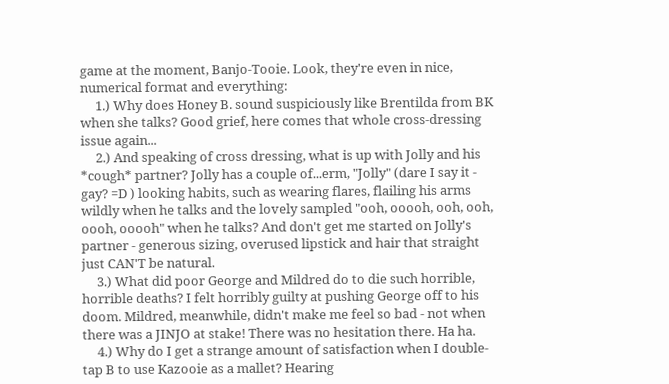game at the moment, Banjo-Tooie. Look, they're even in nice, numerical format and everything:
     1.) Why does Honey B. sound suspiciously like Brentilda from BK when she talks? Good grief, here comes that whole cross-dressing issue again...
     2.) And speaking of cross dressing, what is up with Jolly and his *cough* partner? Jolly has a couple of...erm, "Jolly" (dare I say it - gay? =D ) looking habits, such as wearing flares, flailing his arms wildly when he talks and the lovely sampled "ooh, ooooh, ooh, ooh, oooh, ooooh" when he talks? And don't get me started on Jolly's partner - generous sizing, overused lipstick and hair that straight just CAN'T be natural.
     3.) What did poor George and Mildred do to die such horrible, horrible deaths? I felt horribly guilty at pushing George off to his doom. Mildred, meanwhile, didn't make me feel so bad - not when there was a JINJO at stake! There was no hesitation there. Ha ha.
     4.) Why do I get a strange amount of satisfaction when I double-tap B to use Kazooie as a mallet? Hearing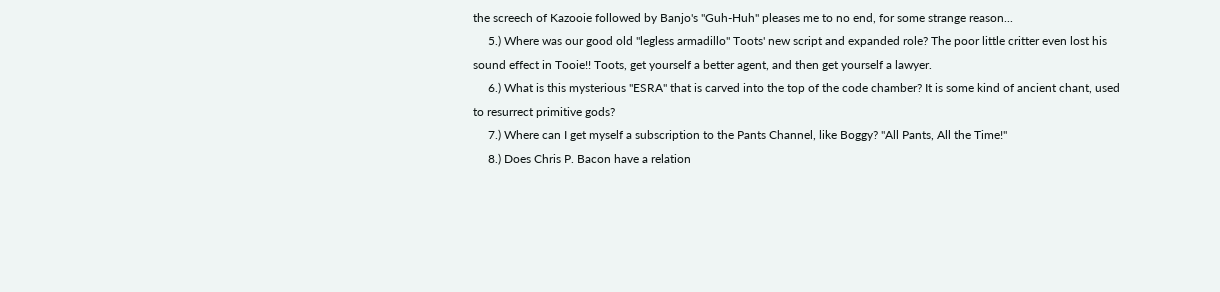the screech of Kazooie followed by Banjo's "Guh-Huh" pleases me to no end, for some strange reason...
     5.) Where was our good old "legless armadillo" Toots' new script and expanded role? The poor little critter even lost his sound effect in Tooie!! Toots, get yourself a better agent, and then get yourself a lawyer.
     6.) What is this mysterious "ESRA" that is carved into the top of the code chamber? It is some kind of ancient chant, used to resurrect primitive gods?
     7.) Where can I get myself a subscription to the Pants Channel, like Boggy? "All Pants, All the Time!"
     8.) Does Chris P. Bacon have a relation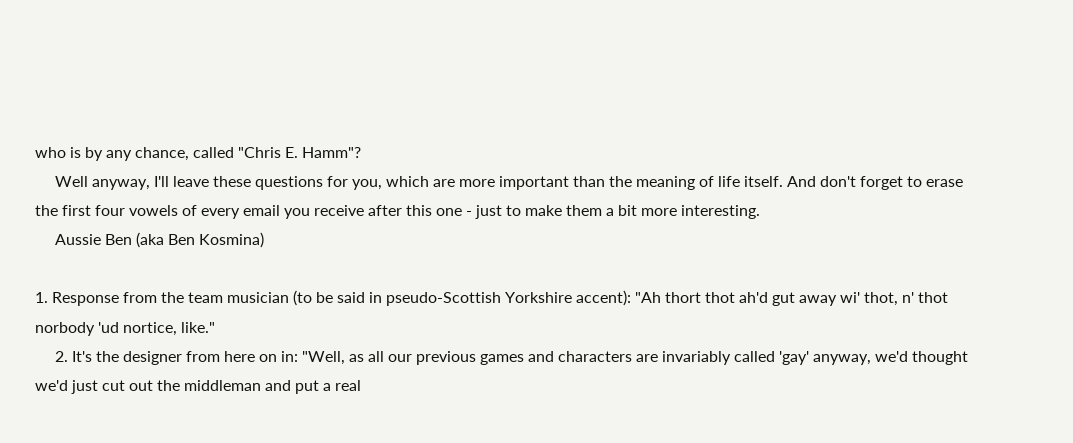who is by any chance, called "Chris E. Hamm"?
     Well anyway, I'll leave these questions for you, which are more important than the meaning of life itself. And don't forget to erase the first four vowels of every email you receive after this one - just to make them a bit more interesting.
     Aussie Ben (aka Ben Kosmina)

1. Response from the team musician (to be said in pseudo-Scottish Yorkshire accent): "Ah thort thot ah'd gut away wi' thot, n' thot norbody 'ud nortice, like."
     2. It's the designer from here on in: "Well, as all our previous games and characters are invariably called 'gay' anyway, we'd thought we'd just cut out the middleman and put a real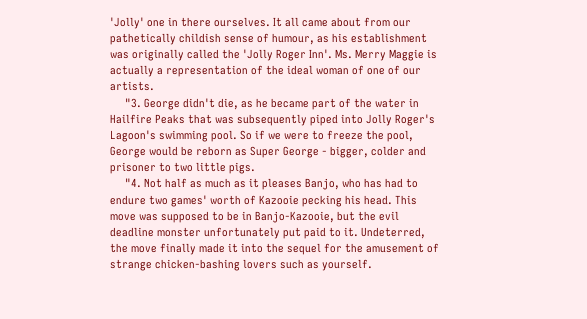'Jolly' one in there ourselves. It all came about from our pathetically childish sense of humour, as his establishment was originally called the 'Jolly Roger Inn'. Ms. Merry Maggie is actually a representation of the ideal woman of one of our artists.
     "3. George didn't die, as he became part of the water in Hailfire Peaks that was subsequently piped into Jolly Roger's Lagoon's swimming pool. So if we were to freeze the pool, George would be reborn as Super George - bigger, colder and prisoner to two little pigs.
     "4. Not half as much as it pleases Banjo, who has had to endure two games' worth of Kazooie pecking his head. This move was supposed to be in Banjo-Kazooie, but the evil deadline monster unfortunately put paid to it. Undeterred, the move finally made it into the sequel for the amusement of strange chicken-bashing lovers such as yourself.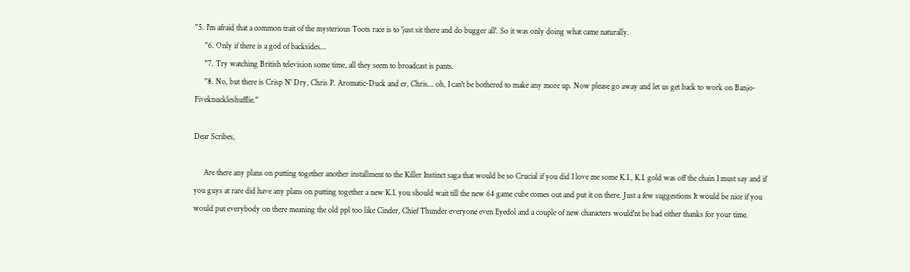"5. I'm afraid that a common trait of the mysterious Toots race is to 'just sit there and do bugger all'. So it was only doing what came naturally.
     "6. Only if there is a god of backsides...
     "7. Try watching British television some time, all they seem to broadcast is pants.
     "8. No, but there is Crisp N' Dry, Chris P. Aromatic-Duck and er, Chris... oh, I can't be bothered to make any more up. Now please go away and let us get back to work on Banjo-Fiveknuckleshufflie."

Dear Scribes,

     Are there any plans on putting together another installment to the Killer Instinct saga that would be so Crucial if you did I love me some K.I., K.I. gold was off the chain I must say and if you guys at rare did have any plans on putting together a new K.I. you should wait till the new 64 game cube comes out and put it on there. Just a few suggestions It would be nice if you would put everybody on there meaning the old ppl too like Cinder, Chief Thunder everyone even Eyedol and a couple of new characters would'nt be bad either thanks for your time.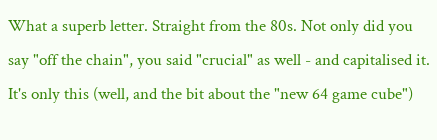What a superb letter. Straight from the 80s. Not only did you say "off the chain", you said "crucial" as well - and capitalised it. It's only this (well, and the bit about the "new 64 game cube")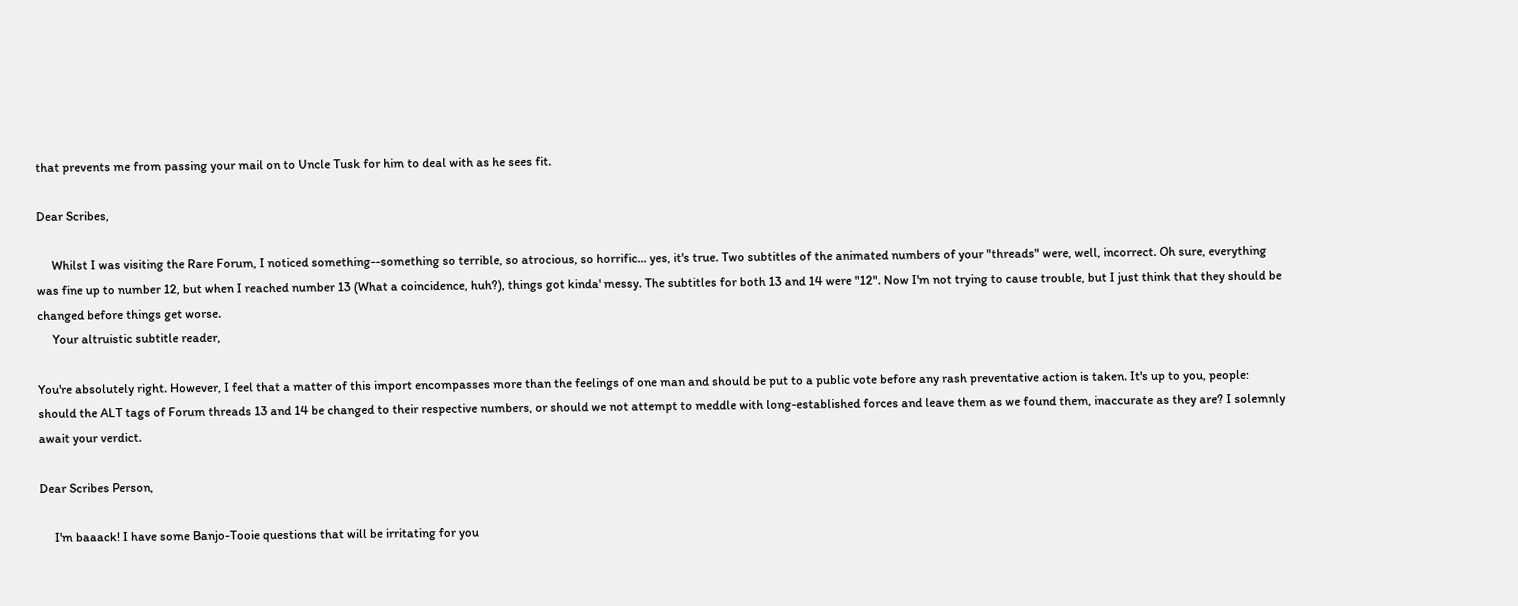that prevents me from passing your mail on to Uncle Tusk for him to deal with as he sees fit.

Dear Scribes,

     Whilst I was visiting the Rare Forum, I noticed something--something so terrible, so atrocious, so horrific... yes, it's true. Two subtitles of the animated numbers of your "threads" were, well, incorrect. Oh sure, everything was fine up to number 12, but when I reached number 13 (What a coincidence, huh?), things got kinda' messy. The subtitles for both 13 and 14 were "12". Now I'm not trying to cause trouble, but I just think that they should be changed before things get worse.
     Your altruistic subtitle reader,

You're absolutely right. However, I feel that a matter of this import encompasses more than the feelings of one man and should be put to a public vote before any rash preventative action is taken. It's up to you, people: should the ALT tags of Forum threads 13 and 14 be changed to their respective numbers, or should we not attempt to meddle with long-established forces and leave them as we found them, inaccurate as they are? I solemnly await your verdict.

Dear Scribes Person,

     I'm baaack! I have some Banjo-Tooie questions that will be irritating for you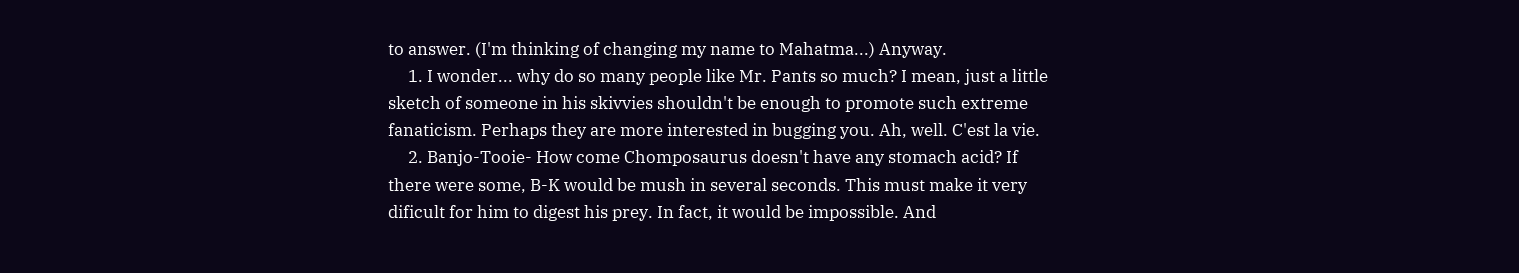to answer. (I'm thinking of changing my name to Mahatma...) Anyway.
     1. I wonder... why do so many people like Mr. Pants so much? I mean, just a little sketch of someone in his skivvies shouldn't be enough to promote such extreme fanaticism. Perhaps they are more interested in bugging you. Ah, well. C'est la vie.
     2. Banjo-Tooie- How come Chomposaurus doesn't have any stomach acid? If there were some, B-K would be mush in several seconds. This must make it very dificult for him to digest his prey. In fact, it would be impossible. And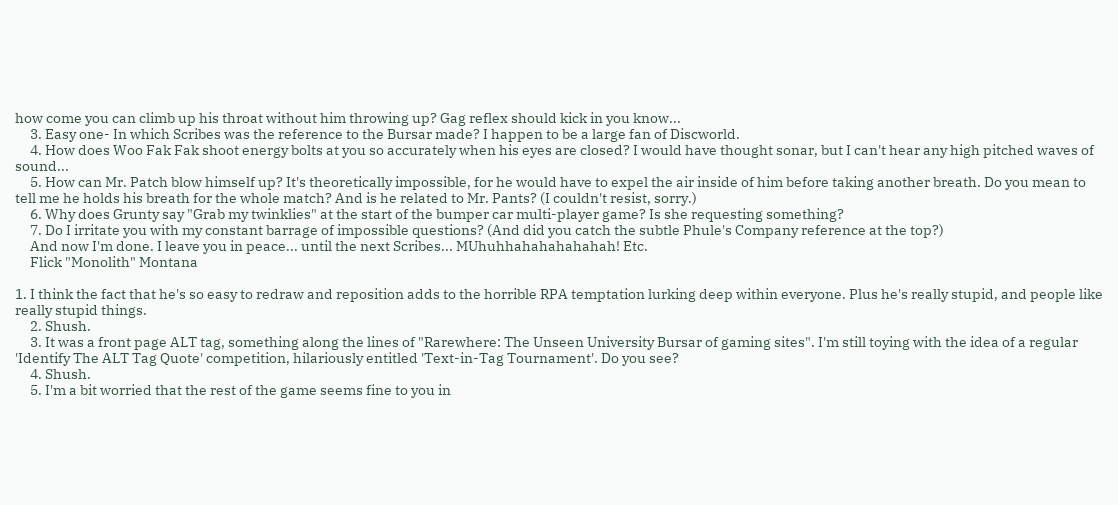how come you can climb up his throat without him throwing up? Gag reflex should kick in you know...
     3. Easy one- In which Scribes was the reference to the Bursar made? I happen to be a large fan of Discworld.
     4. How does Woo Fak Fak shoot energy bolts at you so accurately when his eyes are closed? I would have thought sonar, but I can't hear any high pitched waves of sound...
     5. How can Mr. Patch blow himself up? It's theoretically impossible, for he would have to expel the air inside of him before taking another breath. Do you mean to tell me he holds his breath for the whole match? And is he related to Mr. Pants? (I couldn't resist, sorry.)
     6. Why does Grunty say "Grab my twinklies" at the start of the bumper car multi-player game? Is she requesting something?
     7. Do I irritate you with my constant barrage of impossible questions? (And did you catch the subtle Phule's Company reference at the top?)
     And now I'm done. I leave you in peace... until the next Scribes... MUhuhhahahahahahah! Etc.
     Flick "Monolith" Montana

1. I think the fact that he's so easy to redraw and reposition adds to the horrible RPA temptation lurking deep within everyone. Plus he's really stupid, and people like really stupid things.
     2. Shush.
     3. It was a front page ALT tag, something along the lines of "Rarewhere: The Unseen University Bursar of gaming sites". I'm still toying with the idea of a regular 'Identify The ALT Tag Quote' competition, hilariously entitled 'Text-in-Tag Tournament'. Do you see?
     4. Shush.
     5. I'm a bit worried that the rest of the game seems fine to you in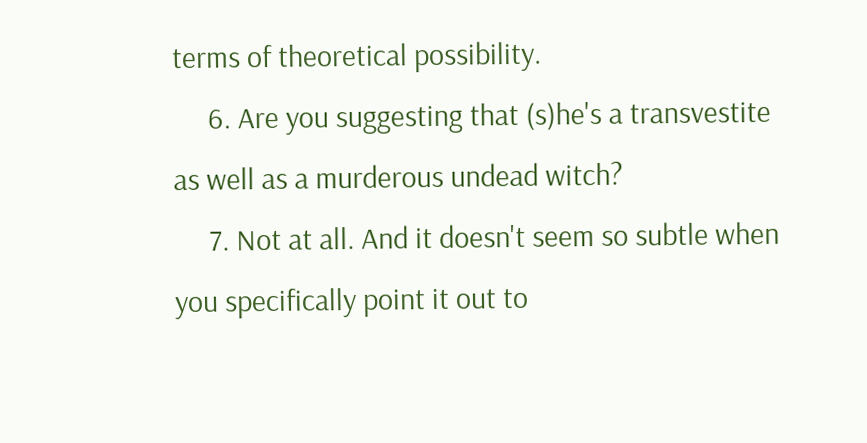terms of theoretical possibility.
     6. Are you suggesting that (s)he's a transvestite as well as a murderous undead witch?
     7. Not at all. And it doesn't seem so subtle when you specifically point it out to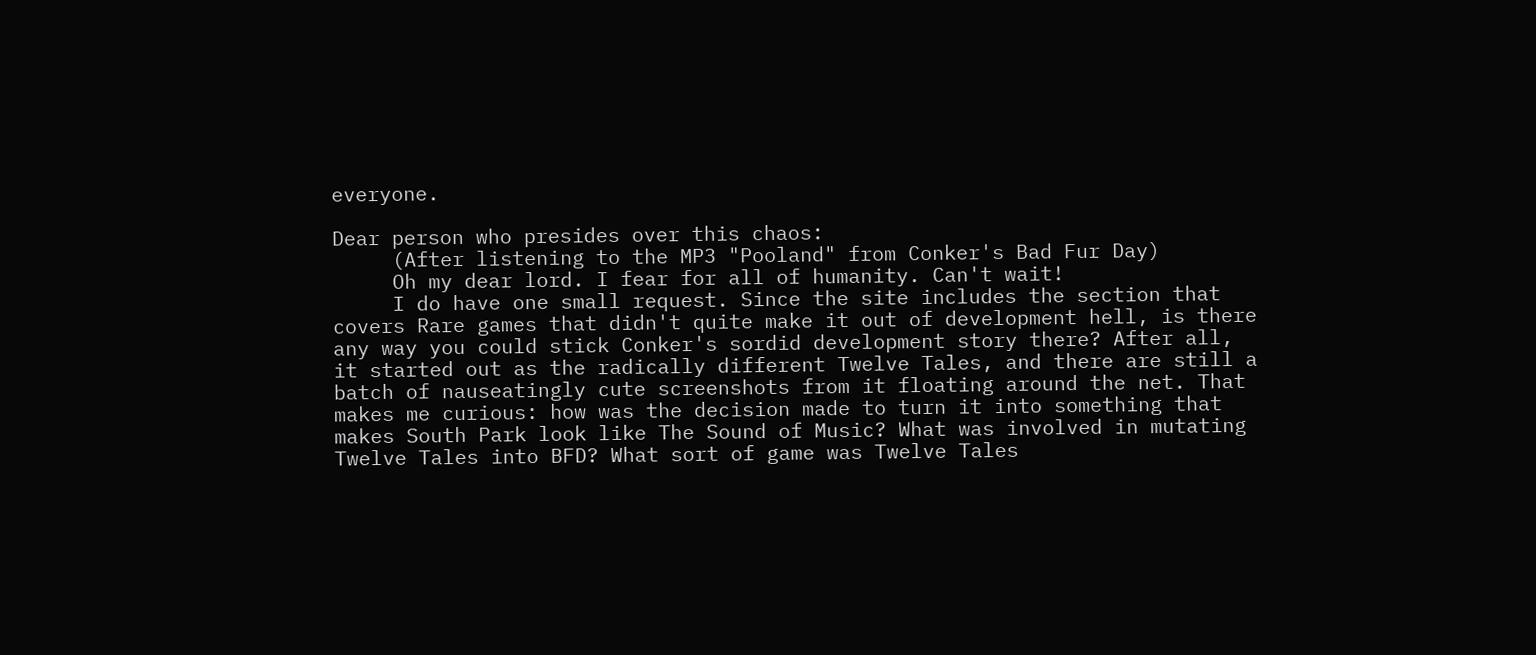everyone.

Dear person who presides over this chaos:
     (After listening to the MP3 "Pooland" from Conker's Bad Fur Day)
     Oh my dear lord. I fear for all of humanity. Can't wait!
     I do have one small request. Since the site includes the section that covers Rare games that didn't quite make it out of development hell, is there any way you could stick Conker's sordid development story there? After all, it started out as the radically different Twelve Tales, and there are still a batch of nauseatingly cute screenshots from it floating around the net. That makes me curious: how was the decision made to turn it into something that makes South Park look like The Sound of Music? What was involved in mutating Twelve Tales into BFD? What sort of game was Twelve Tales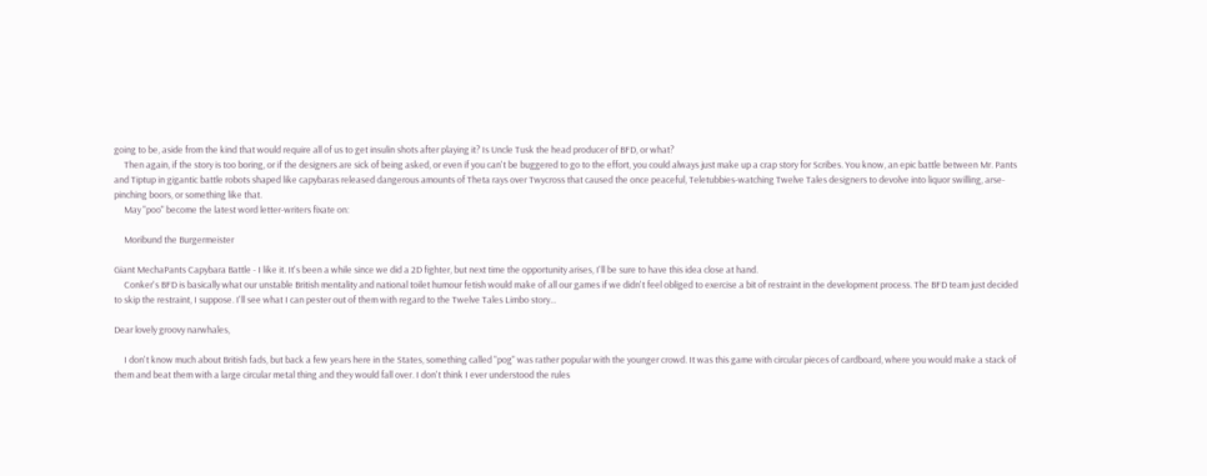going to be, aside from the kind that would require all of us to get insulin shots after playing it? Is Uncle Tusk the head producer of BFD, or what?
     Then again, if the story is too boring, or if the designers are sick of being asked, or even if you can't be buggered to go to the effort, you could always just make up a crap story for Scribes. You know, an epic battle between Mr. Pants and Tiptup in gigantic battle robots shaped like capybaras released dangerous amounts of Theta rays over Twycross that caused the once peaceful, Teletubbies-watching Twelve Tales designers to devolve into liquor swilling, arse-pinching boors, or something like that.
     May "poo" become the latest word letter-writers fixate on:

     Moribund the Burgermeister

Giant MechaPants Capybara Battle - I like it. It's been a while since we did a 2D fighter, but next time the opportunity arises, I'll be sure to have this idea close at hand.
     Conker's BFD is basically what our unstable British mentality and national toilet humour fetish would make of all our games if we didn't feel obliged to exercise a bit of restraint in the development process. The BFD team just decided to skip the restraint, I suppose. I'll see what I can pester out of them with regard to the Twelve Tales Limbo story...

Dear lovely groovy narwhales,

     I don't know much about British fads, but back a few years here in the States, something called "pog" was rather popular with the younger crowd. It was this game with circular pieces of cardboard, where you would make a stack of them and beat them with a large circular metal thing and they would fall over. I don't think I ever understood the rules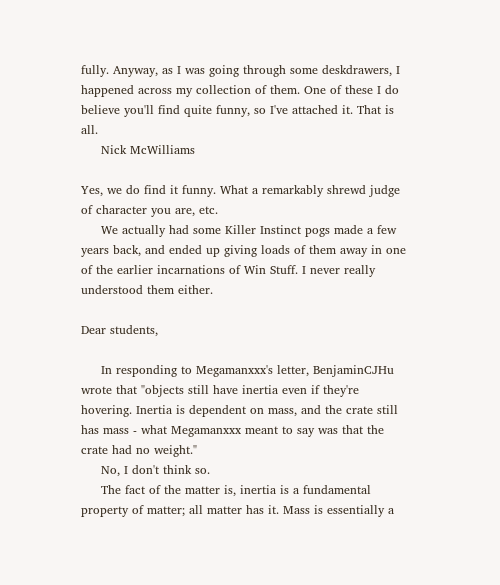fully. Anyway, as I was going through some deskdrawers, I happened across my collection of them. One of these I do believe you'll find quite funny, so I've attached it. That is all.
     Nick McWilliams

Yes, we do find it funny. What a remarkably shrewd judge of character you are, etc.
     We actually had some Killer Instinct pogs made a few years back, and ended up giving loads of them away in one of the earlier incarnations of Win Stuff. I never really understood them either.

Dear students,

     In responding to Megamanxxx's letter, BenjaminCJHu wrote that "objects still have inertia even if they're hovering. Inertia is dependent on mass, and the crate still has mass - what Megamanxxx meant to say was that the crate had no weight."
     No, I don't think so.
     The fact of the matter is, inertia is a fundamental property of matter; all matter has it. Mass is essentially a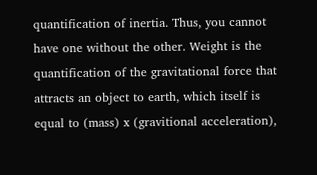quantification of inertia. Thus, you cannot have one without the other. Weight is the quantification of the gravitational force that attracts an object to earth, which itself is equal to (mass) x (gravitional acceleration),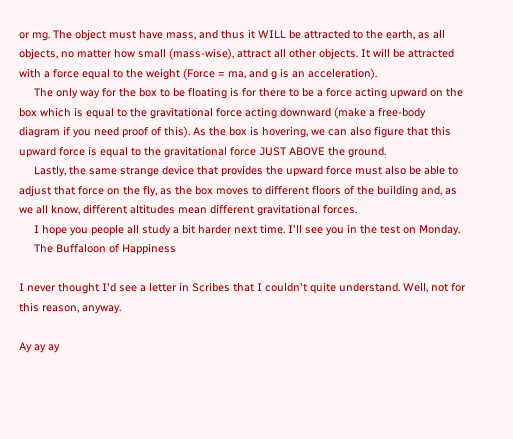or mg. The object must have mass, and thus it WILL be attracted to the earth, as all objects, no matter how small (mass-wise), attract all other objects. It will be attracted with a force equal to the weight (Force = ma, and g is an acceleration).
     The only way for the box to be floating is for there to be a force acting upward on the box which is equal to the gravitational force acting downward (make a free-body diagram if you need proof of this). As the box is hovering, we can also figure that this upward force is equal to the gravitational force JUST ABOVE the ground.
     Lastly, the same strange device that provides the upward force must also be able to adjust that force on the fly, as the box moves to different floors of the building and, as we all know, different altitudes mean different gravitational forces.
     I hope you people all study a bit harder next time. I'll see you in the test on Monday.
     The Buffaloon of Happiness

I never thought I'd see a letter in Scribes that I couldn't quite understand. Well, not for this reason, anyway.

Ay ay ay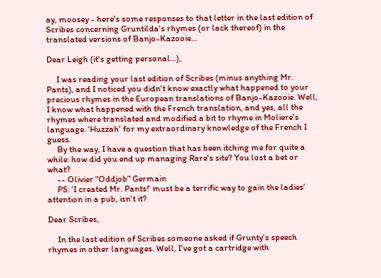ay, moosey - here's some responses to that letter in the last edition of Scribes concerning Gruntilda's rhymes (or lack thereof) in the translated versions of Banjo-Kazooie...

Dear Leigh (it's getting personal...),

     I was reading your last edition of Scribes (minus anything Mr. Pants), and I noticed you didn't know exactly what happened to your precious rhymes in the European translations of Banjo-Kazooie. Well, I know what happened with the French translation, and yes, all the rhymes where translated and modified a bit to rhyme in Moliere's language. 'Huzzah' for my extraordinary knowledge of the French I guess.
     By the way, I have a question that has been itching me for quite a while: how did you end up managing Rare's site? You lost a bet or what?
     -- Olivier "Oddjob" Germain
     PS: 'I created Mr. Pants!' must be a terrific way to gain the ladies' attention in a pub, isn't it?

Dear Scribes,

     In the last edition of Scribes someone asked if Grunty's speech rhymes in other languages. Well, I've got a cartridge with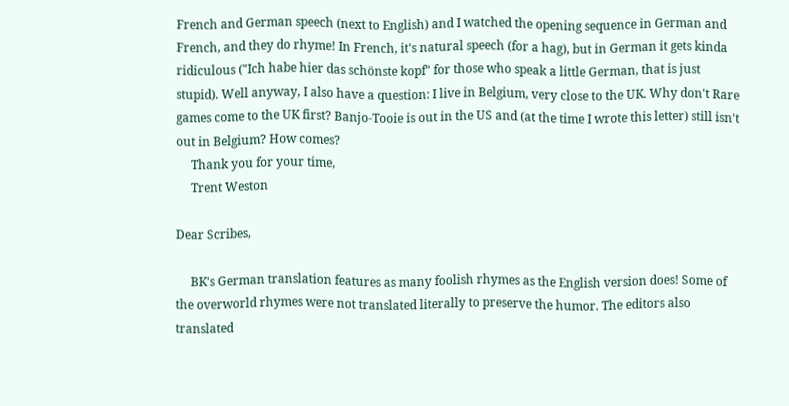French and German speech (next to English) and I watched the opening sequence in German and French, and they do rhyme! In French, it's natural speech (for a hag), but in German it gets kinda ridiculous ("Ich habe hier das schönste kopf" for those who speak a little German, that is just stupid). Well anyway, I also have a question: I live in Belgium, very close to the UK. Why don't Rare games come to the UK first? Banjo-Tooie is out in the US and (at the time I wrote this letter) still isn't out in Belgium? How comes?
     Thank you for your time,
     Trent Weston

Dear Scribes,

     BK's German translation features as many foolish rhymes as the English version does! Some of the overworld rhymes were not translated literally to preserve the humor. The editors also translated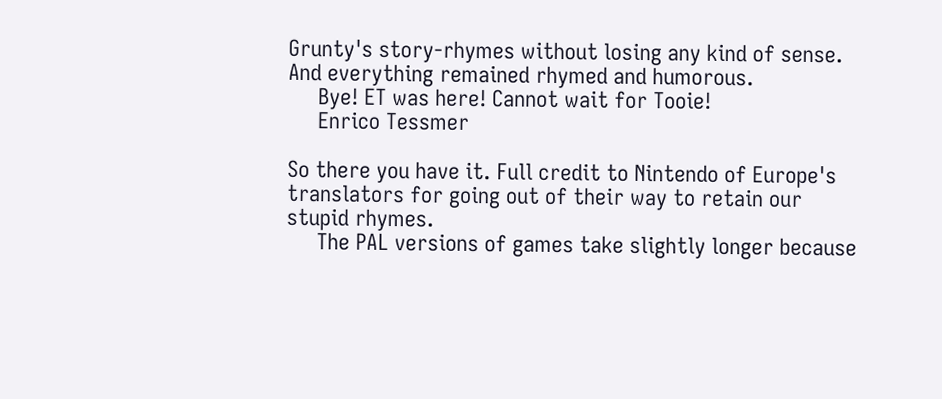Grunty's story-rhymes without losing any kind of sense. And everything remained rhymed and humorous.
     Bye! ET was here! Cannot wait for Tooie!
     Enrico Tessmer

So there you have it. Full credit to Nintendo of Europe's translators for going out of their way to retain our stupid rhymes.
     The PAL versions of games take slightly longer because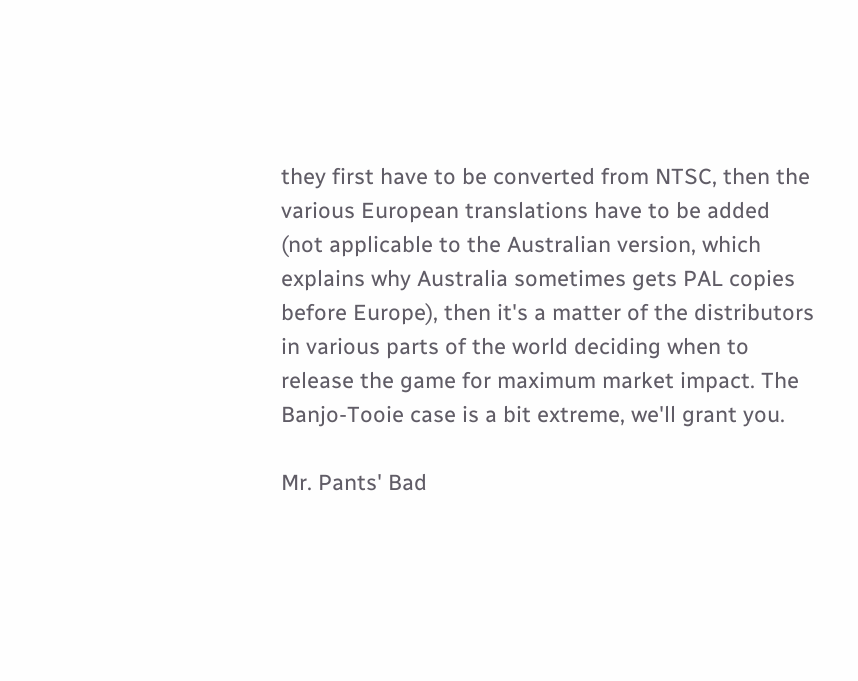they first have to be converted from NTSC, then the various European translations have to be added (not applicable to the Australian version, which explains why Australia sometimes gets PAL copies before Europe), then it's a matter of the distributors in various parts of the world deciding when to release the game for maximum market impact. The Banjo-Tooie case is a bit extreme, we'll grant you.

Mr. Pants' Bad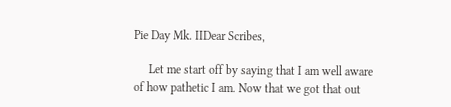Pie Day Mk. IIDear Scribes,

     Let me start off by saying that I am well aware of how pathetic I am. Now that we got that out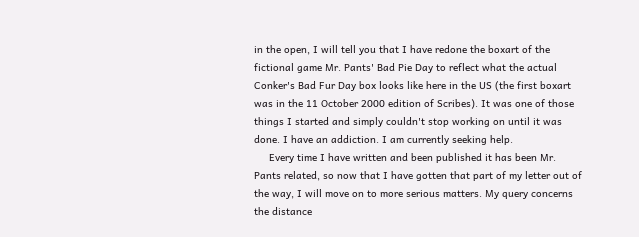in the open, I will tell you that I have redone the boxart of the fictional game Mr. Pants' Bad Pie Day to reflect what the actual Conker's Bad Fur Day box looks like here in the US (the first boxart was in the 11 October 2000 edition of Scribes). It was one of those things I started and simply couldn't stop working on until it was done. I have an addiction. I am currently seeking help.
     Every time I have written and been published it has been Mr. Pants related, so now that I have gotten that part of my letter out of the way, I will move on to more serious matters. My query concerns the distance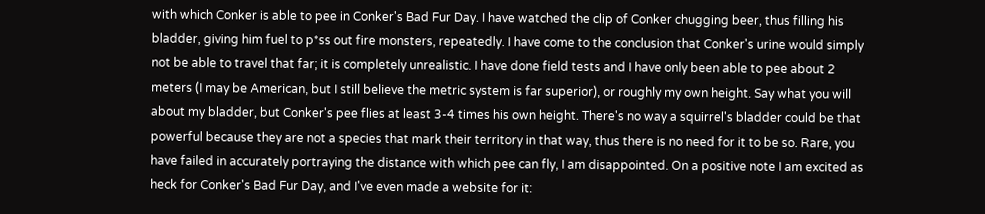with which Conker is able to pee in Conker's Bad Fur Day. I have watched the clip of Conker chugging beer, thus filling his bladder, giving him fuel to p*ss out fire monsters, repeatedly. I have come to the conclusion that Conker's urine would simply not be able to travel that far; it is completely unrealistic. I have done field tests and I have only been able to pee about 2 meters (I may be American, but I still believe the metric system is far superior), or roughly my own height. Say what you will about my bladder, but Conker's pee flies at least 3-4 times his own height. There's no way a squirrel's bladder could be that powerful because they are not a species that mark their territory in that way, thus there is no need for it to be so. Rare, you have failed in accurately portraying the distance with which pee can fly, I am disappointed. On a positive note I am excited as heck for Conker's Bad Fur Day, and I've even made a website for it: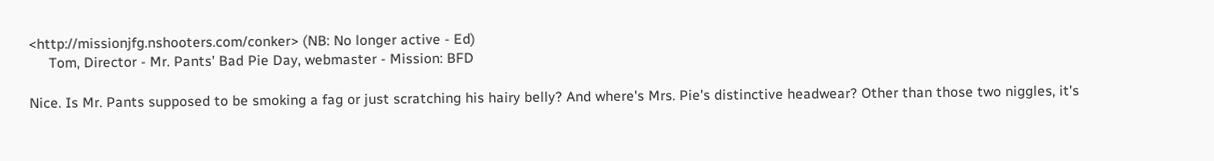<http://missionjfg.nshooters.com/conker> (NB: No longer active - Ed)
     Tom, Director - Mr. Pants' Bad Pie Day, webmaster - Mission: BFD

Nice. Is Mr. Pants supposed to be smoking a fag or just scratching his hairy belly? And where's Mrs. Pie's distinctive headwear? Other than those two niggles, it's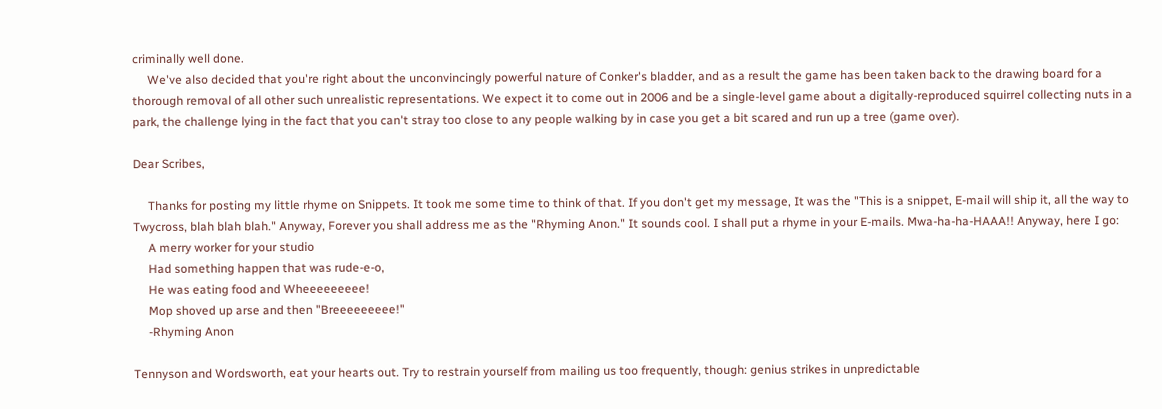criminally well done.
     We've also decided that you're right about the unconvincingly powerful nature of Conker's bladder, and as a result the game has been taken back to the drawing board for a thorough removal of all other such unrealistic representations. We expect it to come out in 2006 and be a single-level game about a digitally-reproduced squirrel collecting nuts in a park, the challenge lying in the fact that you can't stray too close to any people walking by in case you get a bit scared and run up a tree (game over).

Dear Scribes,

     Thanks for posting my little rhyme on Snippets. It took me some time to think of that. If you don't get my message, It was the "This is a snippet, E-mail will ship it, all the way to Twycross, blah blah blah." Anyway, Forever you shall address me as the "Rhyming Anon." It sounds cool. I shall put a rhyme in your E-mails. Mwa-ha-ha-HAAA!! Anyway, here I go:
     A merry worker for your studio
     Had something happen that was rude-e-o,
     He was eating food and Wheeeeeeeee!
     Mop shoved up arse and then "Breeeeeeeee!"
     -Rhyming Anon

Tennyson and Wordsworth, eat your hearts out. Try to restrain yourself from mailing us too frequently, though: genius strikes in unpredictable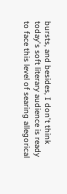bursts, and besides, I don't think today's soft literary audience is ready to face this level of searing allegorical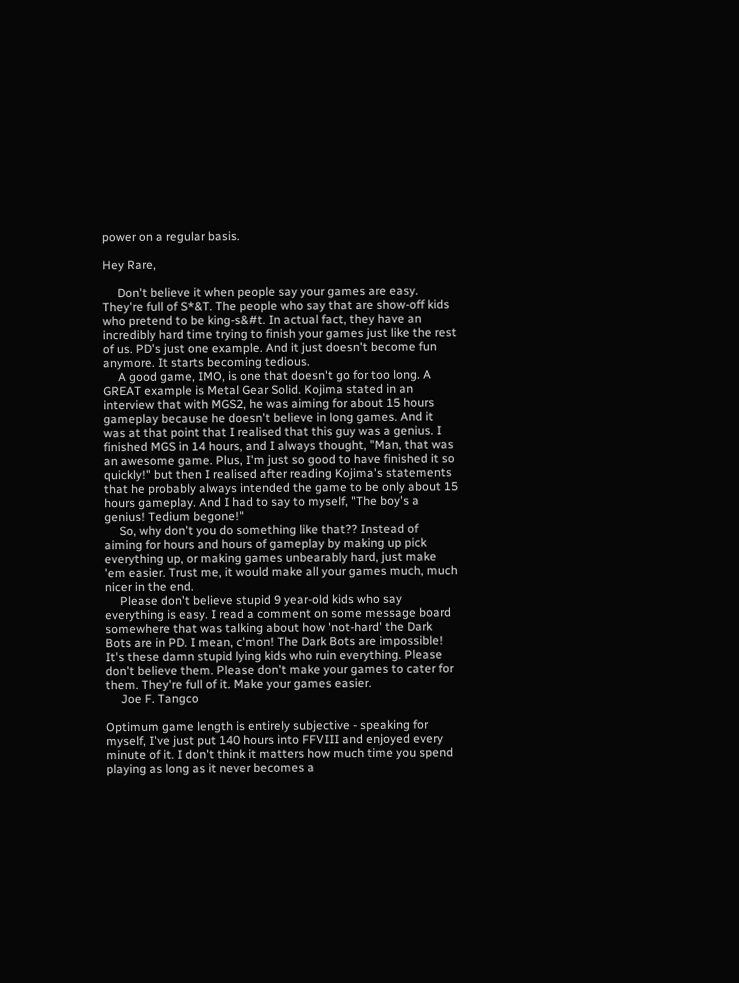power on a regular basis.

Hey Rare,

     Don't believe it when people say your games are easy. They're full of S*&T. The people who say that are show-off kids who pretend to be king-s&#t. In actual fact, they have an incredibly hard time trying to finish your games just like the rest of us. PD's just one example. And it just doesn't become fun anymore. It starts becoming tedious.
     A good game, IMO, is one that doesn't go for too long. A GREAT example is Metal Gear Solid. Kojima stated in an interview that with MGS2, he was aiming for about 15 hours gameplay because he doesn't believe in long games. And it was at that point that I realised that this guy was a genius. I finished MGS in 14 hours, and I always thought, "Man, that was an awesome game. Plus, I'm just so good to have finished it so quickly!" but then I realised after reading Kojima's statements that he probably always intended the game to be only about 15 hours gameplay. And I had to say to myself, "The boy's a genius! Tedium begone!"
     So, why don't you do something like that?? Instead of aiming for hours and hours of gameplay by making up pick everything up, or making games unbearably hard, just make 'em easier. Trust me, it would make all your games much, much nicer in the end.
     Please don't believe stupid 9 year-old kids who say everything is easy. I read a comment on some message board somewhere that was talking about how 'not-hard' the Dark Bots are in PD. I mean, c'mon! The Dark Bots are impossible! It's these damn stupid lying kids who ruin everything. Please don't believe them. Please don't make your games to cater for them. They're full of it. Make your games easier.
     Joe F. Tangco

Optimum game length is entirely subjective - speaking for myself, I've just put 140 hours into FFVIII and enjoyed every minute of it. I don't think it matters how much time you spend playing as long as it never becomes a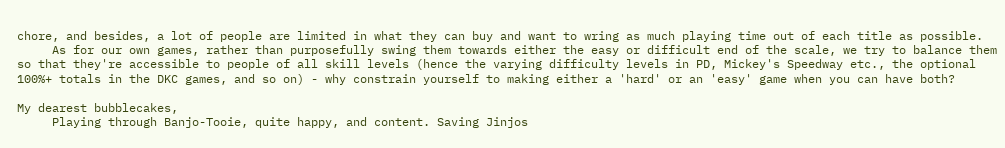chore, and besides, a lot of people are limited in what they can buy and want to wring as much playing time out of each title as possible.
     As for our own games, rather than purposefully swing them towards either the easy or difficult end of the scale, we try to balance them so that they're accessible to people of all skill levels (hence the varying difficulty levels in PD, Mickey's Speedway etc., the optional 100%+ totals in the DKC games, and so on) - why constrain yourself to making either a 'hard' or an 'easy' game when you can have both?

My dearest bubblecakes,
     Playing through Banjo-Tooie, quite happy, and content. Saving Jinjos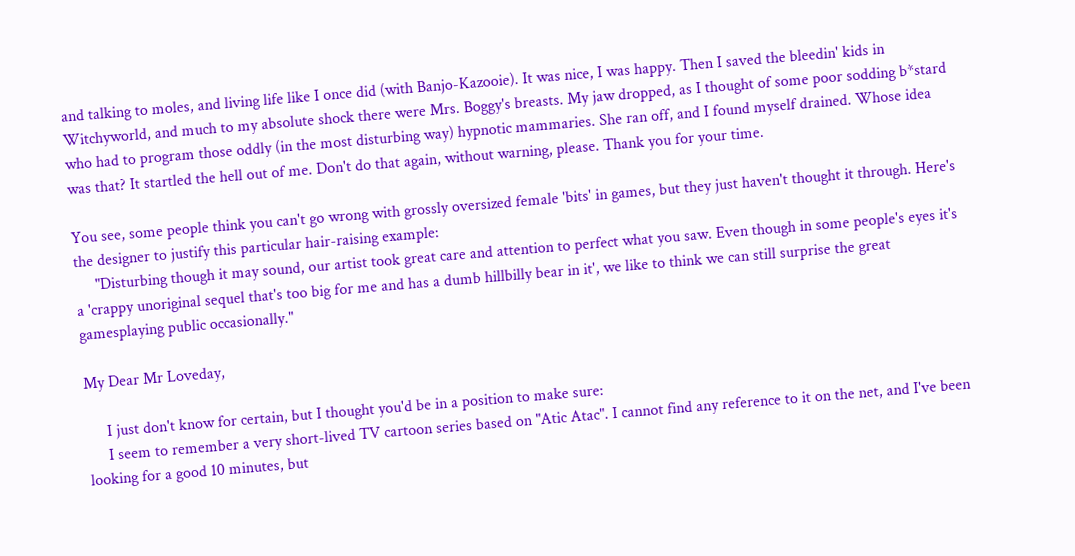and talking to moles, and living life like I once did (with Banjo-Kazooie). It was nice, I was happy. Then I saved the bleedin' kids in Witchyworld, and much to my absolute shock there were Mrs. Boggy's breasts. My jaw dropped, as I thought of some poor sodding b*stard who had to program those oddly (in the most disturbing way) hypnotic mammaries. She ran off, and I found myself drained. Whose idea was that? It startled the hell out of me. Don't do that again, without warning, please. Thank you for your time.

You see, some people think you can't go wrong with grossly oversized female 'bits' in games, but they just haven't thought it through. Here's the designer to justify this particular hair-raising example:
     "Disturbing though it may sound, our artist took great care and attention to perfect what you saw. Even though in some people's eyes it's a 'crappy unoriginal sequel that's too big for me and has a dumb hillbilly bear in it', we like to think we can still surprise the great gamesplaying public occasionally."

My Dear Mr Loveday,

     I just don't know for certain, but I thought you'd be in a position to make sure:
     I seem to remember a very short-lived TV cartoon series based on "Atic Atac". I cannot find any reference to it on the net, and I've been looking for a good 10 minutes, but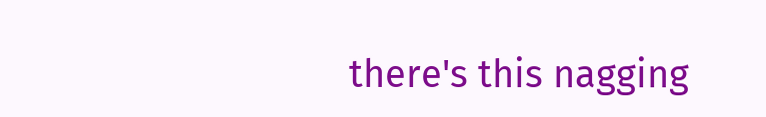there's this nagging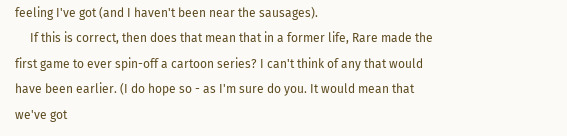feeling I've got (and I haven't been near the sausages).
     If this is correct, then does that mean that in a former life, Rare made the first game to ever spin-off a cartoon series? I can't think of any that would have been earlier. (I do hope so - as I'm sure do you. It would mean that we've got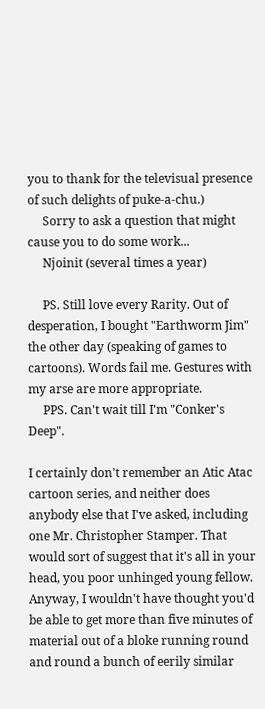you to thank for the televisual presence of such delights of puke-a-chu.)
     Sorry to ask a question that might cause you to do some work...
     Njoinit (several times a year)

     PS. Still love every Rarity. Out of desperation, I bought "Earthworm Jim" the other day (speaking of games to cartoons). Words fail me. Gestures with my arse are more appropriate.
     PPS. Can't wait till I'm "Conker's Deep".

I certainly don't remember an Atic Atac cartoon series, and neither does anybody else that I've asked, including one Mr. Christopher Stamper. That would sort of suggest that it's all in your head, you poor unhinged young fellow. Anyway, I wouldn't have thought you'd be able to get more than five minutes of material out of a bloke running round and round a bunch of eerily similar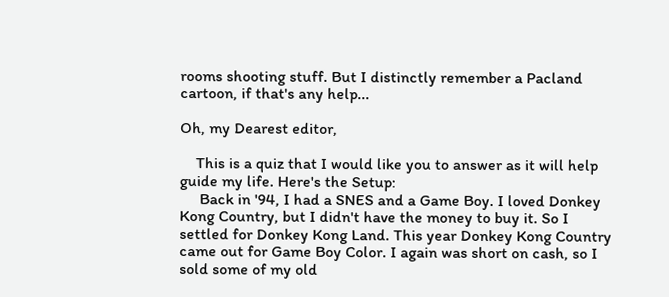rooms shooting stuff. But I distinctly remember a Pacland cartoon, if that's any help...

Oh, my Dearest editor,

    This is a quiz that I would like you to answer as it will help guide my life. Here's the Setup:
     Back in '94, I had a SNES and a Game Boy. I loved Donkey Kong Country, but I didn't have the money to buy it. So I settled for Donkey Kong Land. This year Donkey Kong Country came out for Game Boy Color. I again was short on cash, so I sold some of my old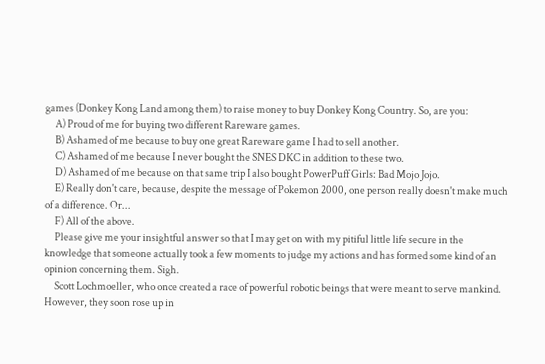games (Donkey Kong Land among them) to raise money to buy Donkey Kong Country. So, are you:
     A) Proud of me for buying two different Rareware games.
     B) Ashamed of me because to buy one great Rareware game I had to sell another.
     C) Ashamed of me because I never bought the SNES DKC in addition to these two.
     D) Ashamed of me because on that same trip I also bought PowerPuff Girls: Bad Mojo Jojo.
     E) Really don't care, because, despite the message of Pokemon 2000, one person really doesn't make much of a difference. Or...
     F) All of the above.
     Please give me your insightful answer so that I may get on with my pitiful little life secure in the knowledge that someone actually took a few moments to judge my actions and has formed some kind of an opinion concerning them. Sigh.
     Scott Lochmoeller, who once created a race of powerful robotic beings that were meant to serve mankind. However, they soon rose up in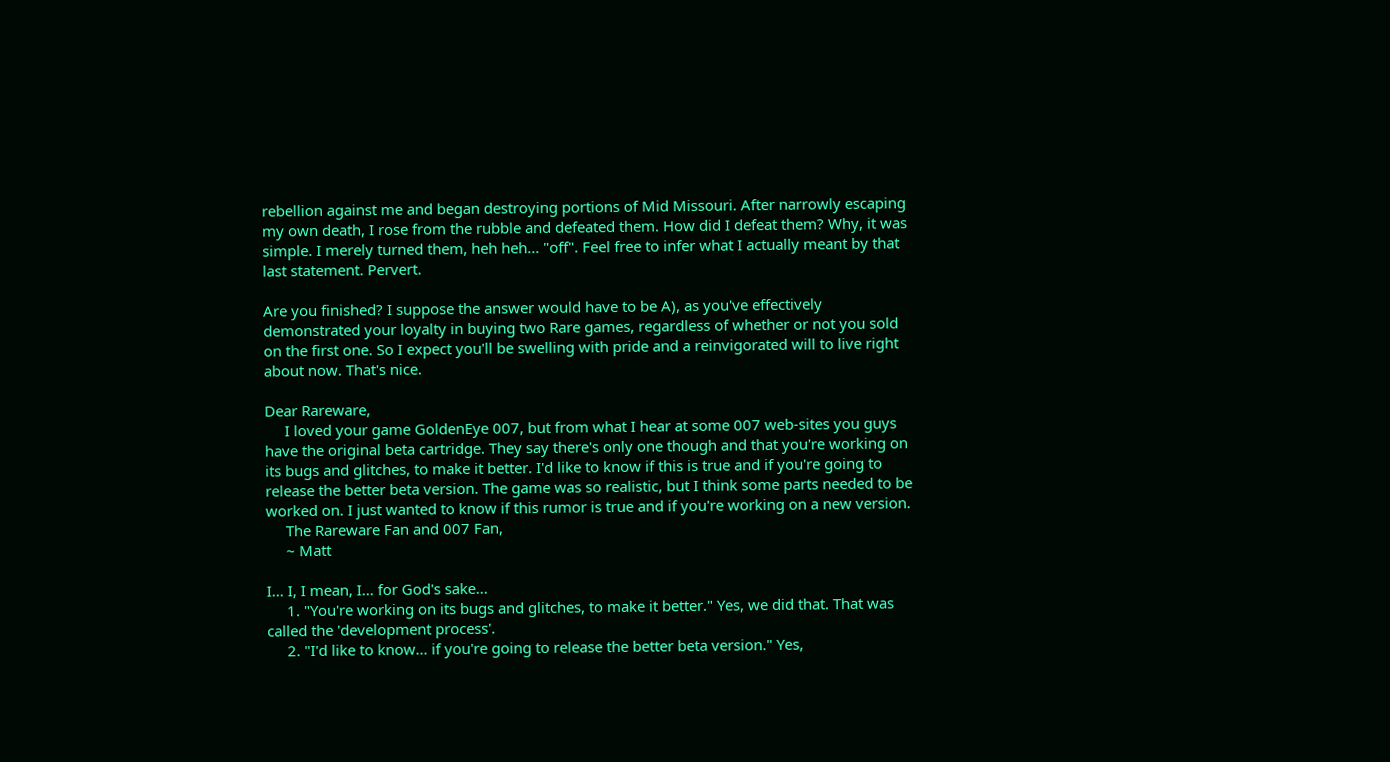rebellion against me and began destroying portions of Mid Missouri. After narrowly escaping my own death, I rose from the rubble and defeated them. How did I defeat them? Why, it was simple. I merely turned them, heh heh... "off". Feel free to infer what I actually meant by that last statement. Pervert.

Are you finished? I suppose the answer would have to be A), as you've effectively demonstrated your loyalty in buying two Rare games, regardless of whether or not you sold on the first one. So I expect you'll be swelling with pride and a reinvigorated will to live right about now. That's nice.

Dear Rareware,
     I loved your game GoldenEye 007, but from what I hear at some 007 web-sites you guys have the original beta cartridge. They say there's only one though and that you're working on its bugs and glitches, to make it better. I'd like to know if this is true and if you're going to release the better beta version. The game was so realistic, but I think some parts needed to be worked on. I just wanted to know if this rumor is true and if you're working on a new version.
     The Rareware Fan and 007 Fan,
     ~ Matt

I... I, I mean, I... for God's sake...
     1. "You're working on its bugs and glitches, to make it better." Yes, we did that. That was called the 'development process'.
     2. "I'd like to know... if you're going to release the better beta version." Yes,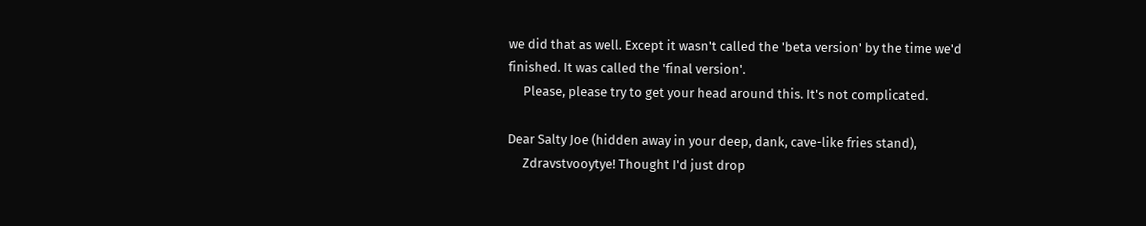we did that as well. Except it wasn't called the 'beta version' by the time we'd finished. It was called the 'final version'.
     Please, please try to get your head around this. It's not complicated.

Dear Salty Joe (hidden away in your deep, dank, cave-like fries stand),
     Zdravstvooytye! Thought I'd just drop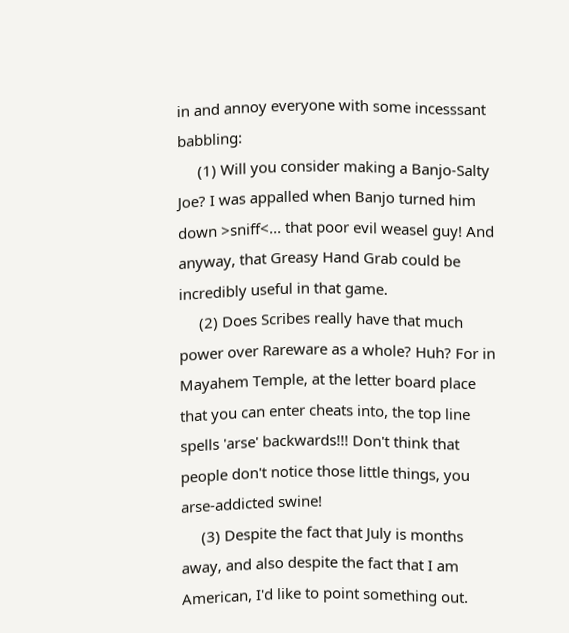in and annoy everyone with some incesssant babbling:
     (1) Will you consider making a Banjo-Salty Joe? I was appalled when Banjo turned him down >sniff<... that poor evil weasel guy! And anyway, that Greasy Hand Grab could be incredibly useful in that game.
     (2) Does Scribes really have that much power over Rareware as a whole? Huh? For in Mayahem Temple, at the letter board place that you can enter cheats into, the top line spells 'arse' backwards!!! Don't think that people don't notice those little things, you arse-addicted swine!
     (3) Despite the fact that July is months away, and also despite the fact that I am American, I'd like to point something out.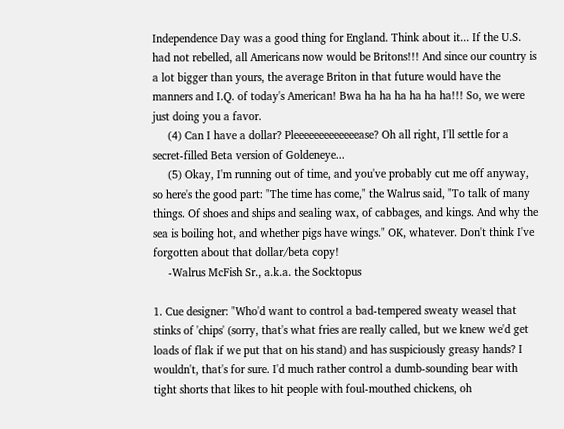Independence Day was a good thing for England. Think about it... If the U.S. had not rebelled, all Americans now would be Britons!!! And since our country is a lot bigger than yours, the average Briton in that future would have the manners and I.Q. of today's American! Bwa ha ha ha ha ha ha!!! So, we were just doing you a favor.
     (4) Can I have a dollar? Pleeeeeeeeeeeeease? Oh all right, I'll settle for a secret-filled Beta version of Goldeneye...
     (5) Okay, I'm running out of time, and you've probably cut me off anyway, so here's the good part: "The time has come," the Walrus said, "To talk of many things. Of shoes and ships and sealing wax, of cabbages, and kings. And why the sea is boiling hot, and whether pigs have wings." OK, whatever. Don't think I've forgotten about that dollar/beta copy!
     -Walrus McFish Sr., a.k.a. the Socktopus

1. Cue designer: "Who'd want to control a bad-tempered sweaty weasel that stinks of 'chips' (sorry, that's what fries are really called, but we knew we'd get loads of flak if we put that on his stand) and has suspiciously greasy hands? I wouldn't, that's for sure. I'd much rather control a dumb-sounding bear with tight shorts that likes to hit people with foul-mouthed chickens, oh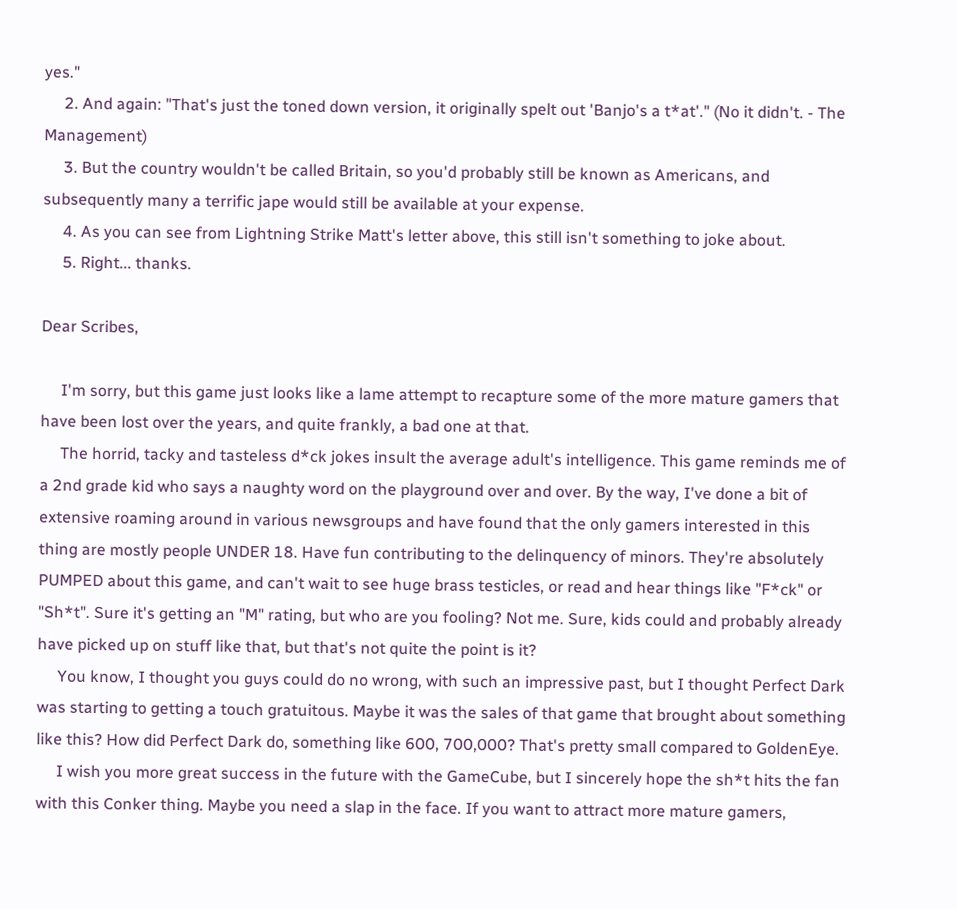yes."
     2. And again: "That's just the toned down version, it originally spelt out 'Banjo's a t*at'." (No it didn't. - The Management)
     3. But the country wouldn't be called Britain, so you'd probably still be known as Americans, and subsequently many a terrific jape would still be available at your expense.
     4. As you can see from Lightning Strike Matt's letter above, this still isn't something to joke about.
     5. Right... thanks.

Dear Scribes,

     I'm sorry, but this game just looks like a lame attempt to recapture some of the more mature gamers that have been lost over the years, and quite frankly, a bad one at that.
     The horrid, tacky and tasteless d*ck jokes insult the average adult's intelligence. This game reminds me of a 2nd grade kid who says a naughty word on the playground over and over. By the way, I've done a bit of extensive roaming around in various newsgroups and have found that the only gamers interested in this thing are mostly people UNDER 18. Have fun contributing to the delinquency of minors. They're absolutely PUMPED about this game, and can't wait to see huge brass testicles, or read and hear things like "F*ck" or "Sh*t". Sure it's getting an "M" rating, but who are you fooling? Not me. Sure, kids could and probably already have picked up on stuff like that, but that's not quite the point is it?
     You know, I thought you guys could do no wrong, with such an impressive past, but I thought Perfect Dark was starting to getting a touch gratuitous. Maybe it was the sales of that game that brought about something like this? How did Perfect Dark do, something like 600, 700,000? That's pretty small compared to GoldenEye.
     I wish you more great success in the future with the GameCube, but I sincerely hope the sh*t hits the fan with this Conker thing. Maybe you need a slap in the face. If you want to attract more mature gamers,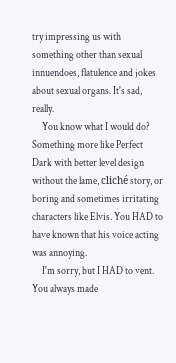try impressing us with something other than sexual innuendoes, flatulence and jokes about sexual organs. It's sad, really.
     You know what I would do? Something more like Perfect Dark with better level design without the lame, cliché story, or boring and sometimes irritating characters like Elvis. You HAD to have known that his voice acting was annoying.
     I'm sorry, but I HAD to vent. You always made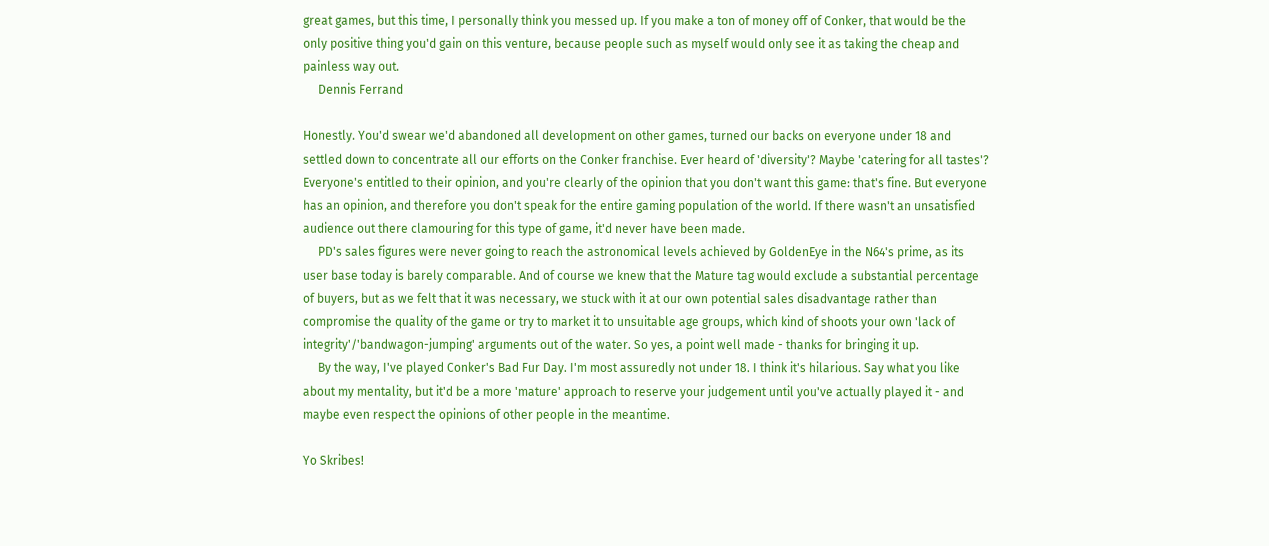great games, but this time, I personally think you messed up. If you make a ton of money off of Conker, that would be the only positive thing you'd gain on this venture, because people such as myself would only see it as taking the cheap and painless way out.
     Dennis Ferrand

Honestly. You'd swear we'd abandoned all development on other games, turned our backs on everyone under 18 and settled down to concentrate all our efforts on the Conker franchise. Ever heard of 'diversity'? Maybe 'catering for all tastes'? Everyone's entitled to their opinion, and you're clearly of the opinion that you don't want this game: that's fine. But everyone has an opinion, and therefore you don't speak for the entire gaming population of the world. If there wasn't an unsatisfied audience out there clamouring for this type of game, it'd never have been made.
     PD's sales figures were never going to reach the astronomical levels achieved by GoldenEye in the N64's prime, as its user base today is barely comparable. And of course we knew that the Mature tag would exclude a substantial percentage of buyers, but as we felt that it was necessary, we stuck with it at our own potential sales disadvantage rather than compromise the quality of the game or try to market it to unsuitable age groups, which kind of shoots your own 'lack of integrity'/'bandwagon-jumping' arguments out of the water. So yes, a point well made - thanks for bringing it up.
     By the way, I've played Conker's Bad Fur Day. I'm most assuredly not under 18. I think it's hilarious. Say what you like about my mentality, but it'd be a more 'mature' approach to reserve your judgement until you've actually played it - and maybe even respect the opinions of other people in the meantime.

Yo Skribes!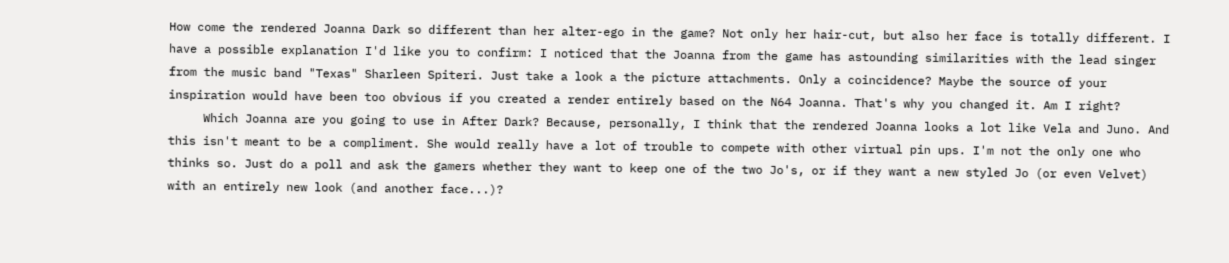How come the rendered Joanna Dark so different than her alter-ego in the game? Not only her hair-cut, but also her face is totally different. I have a possible explanation I'd like you to confirm: I noticed that the Joanna from the game has astounding similarities with the lead singer from the music band "Texas" Sharleen Spiteri. Just take a look a the picture attachments. Only a coincidence? Maybe the source of your inspiration would have been too obvious if you created a render entirely based on the N64 Joanna. That's why you changed it. Am I right?
     Which Joanna are you going to use in After Dark? Because, personally, I think that the rendered Joanna looks a lot like Vela and Juno. And this isn't meant to be a compliment. She would really have a lot of trouble to compete with other virtual pin ups. I'm not the only one who thinks so. Just do a poll and ask the gamers whether they want to keep one of the two Jo's, or if they want a new styled Jo (or even Velvet) with an entirely new look (and another face...)?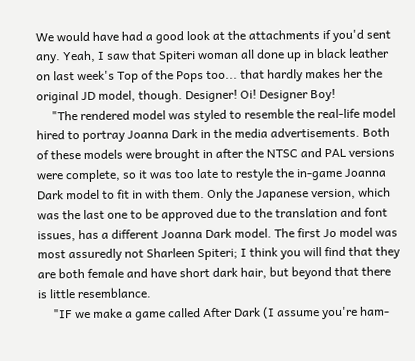We would have had a good look at the attachments if you'd sent any. Yeah, I saw that Spiteri woman all done up in black leather on last week's Top of the Pops too... that hardly makes her the original JD model, though. Designer! Oi! Designer Boy!
     "The rendered model was styled to resemble the real-life model hired to portray Joanna Dark in the media advertisements. Both of these models were brought in after the NTSC and PAL versions were complete, so it was too late to restyle the in-game Joanna Dark model to fit in with them. Only the Japanese version, which was the last one to be approved due to the translation and font issues, has a different Joanna Dark model. The first Jo model was most assuredly not Sharleen Spiteri; I think you will find that they are both female and have short dark hair, but beyond that there is little resemblance.
     "IF we make a game called After Dark (I assume you're ham-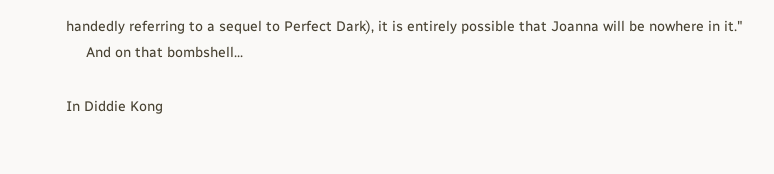handedly referring to a sequel to Perfect Dark), it is entirely possible that Joanna will be nowhere in it."
     And on that bombshell...

In Diddie Kong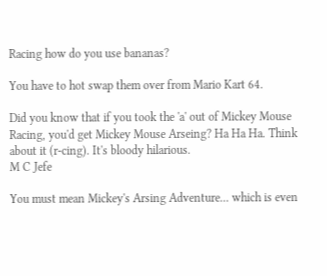Racing how do you use bananas?

You have to hot swap them over from Mario Kart 64.

Did you know that if you took the 'a' out of Mickey Mouse Racing, you'd get Mickey Mouse Arseing? Ha Ha Ha. Think about it (r-cing). It's bloody hilarious.
M C Jefe

You must mean Mickey's Arsing Adventure... which is even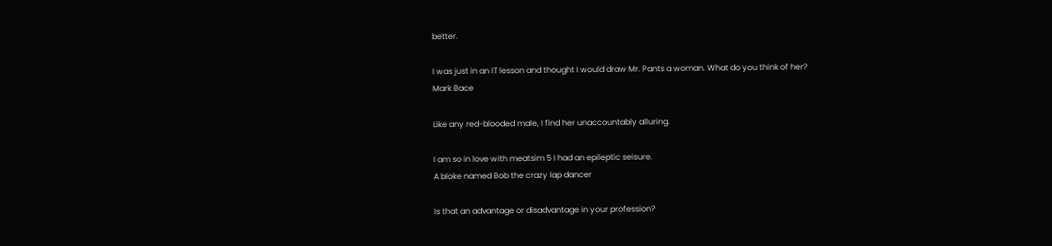better.

I was just in an IT lesson and thought I would draw Mr. Pants a woman. What do you think of her?
Mark Bace

Like any red-blooded male, I find her unaccountably alluring.

I am so in love with meatsim 5 I had an epileptic seisure.
A bloke named Bob the crazy lap dancer

Is that an advantage or disadvantage in your profession?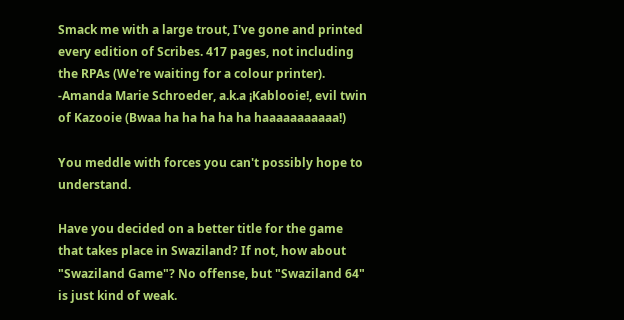Smack me with a large trout, I've gone and printed every edition of Scribes. 417 pages, not including the RPAs (We're waiting for a colour printer).
-Amanda Marie Schroeder, a.k.a ¡Kablooie!, evil twin of Kazooie (Bwaa ha ha ha ha ha haaaaaaaaaaa!)

You meddle with forces you can't possibly hope to understand.

Have you decided on a better title for the game that takes place in Swaziland? If not, how about "Swaziland Game"? No offense, but "Swaziland 64" is just kind of weak.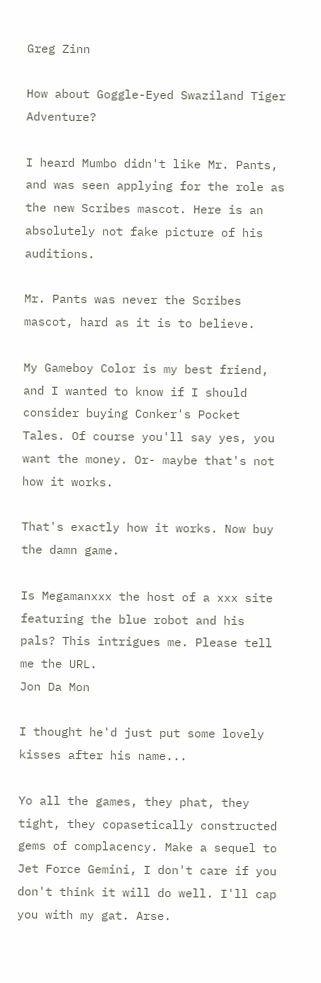Greg Zinn

How about Goggle-Eyed Swaziland Tiger Adventure?

I heard Mumbo didn't like Mr. Pants, and was seen applying for the role as the new Scribes mascot. Here is an absolutely not fake picture of his auditions.

Mr. Pants was never the Scribes mascot, hard as it is to believe.

My Gameboy Color is my best friend, and I wanted to know if I should consider buying Conker's Pocket Tales. Of course you'll say yes, you want the money. Or- maybe that's not how it works.

That's exactly how it works. Now buy the damn game.

Is Megamanxxx the host of a xxx site featuring the blue robot and his pals? This intrigues me. Please tell me the URL.
Jon Da Mon

I thought he'd just put some lovely kisses after his name...

Yo all the games, they phat, they tight, they copasetically constructed gems of complacency. Make a sequel to Jet Force Gemini, I don't care if you don't think it will do well. I'll cap you with my gat. Arse.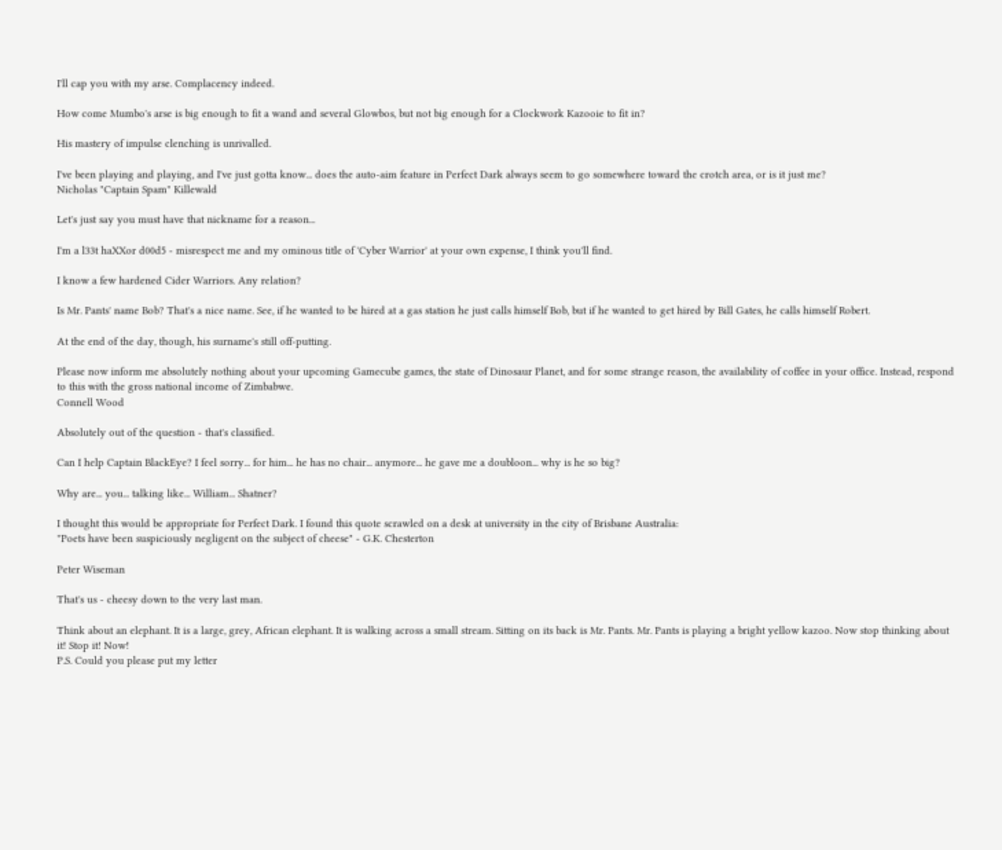I'll cap you with my arse. Complacency indeed.

How come Mumbo's arse is big enough to fit a wand and several Glowbos, but not big enough for a Clockwork Kazooie to fit in?

His mastery of impulse clenching is unrivalled.

I've been playing and playing, and I've just gotta know... does the auto-aim feature in Perfect Dark always seem to go somewhere toward the crotch area, or is it just me?
Nicholas "Captain Spam" Killewald

Let's just say you must have that nickname for a reason...

I'm a l33t haXXor d00d5 - misrespect me and my ominous title of 'Cyber Warrior' at your own expense, I think you'll find.

I know a few hardened Cider Warriors. Any relation?

Is Mr. Pants' name Bob? That's a nice name. See, if he wanted to be hired at a gas station he just calls himself Bob, but if he wanted to get hired by Bill Gates, he calls himself Robert.

At the end of the day, though, his surname's still off-putting.

Please now inform me absolutely nothing about your upcoming Gamecube games, the state of Dinosaur Planet, and for some strange reason, the availability of coffee in your office. Instead, respond to this with the gross national income of Zimbabwe.
Connell Wood

Absolutely out of the question - that's classified.

Can I help Captain BlackEye? I feel sorry... for him... he has no chair... anymore... he gave me a doubloon... why is he so big?

Why are... you... talking like... William... Shatner?

I thought this would be appropriate for Perfect Dark. I found this quote scrawled on a desk at university in the city of Brisbane Australia:
"Poets have been suspiciously negligent on the subject of cheese" - G.K. Chesterton

Peter Wiseman

That's us - cheesy down to the very last man.

Think about an elephant. It is a large, grey, African elephant. It is walking across a small stream. Sitting on its back is Mr. Pants. Mr. Pants is playing a bright yellow kazoo. Now stop thinking about it! Stop it! Now!
P.S. Could you please put my letter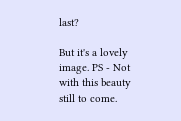last?

But it's a lovely image. PS - Not with this beauty still to come.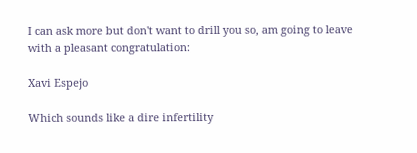I can ask more but don't want to drill you so, am going to leave with a pleasant congratulation:

Xavi Espejo

Which sounds like a dire infertility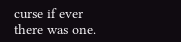curse if ever there was one.